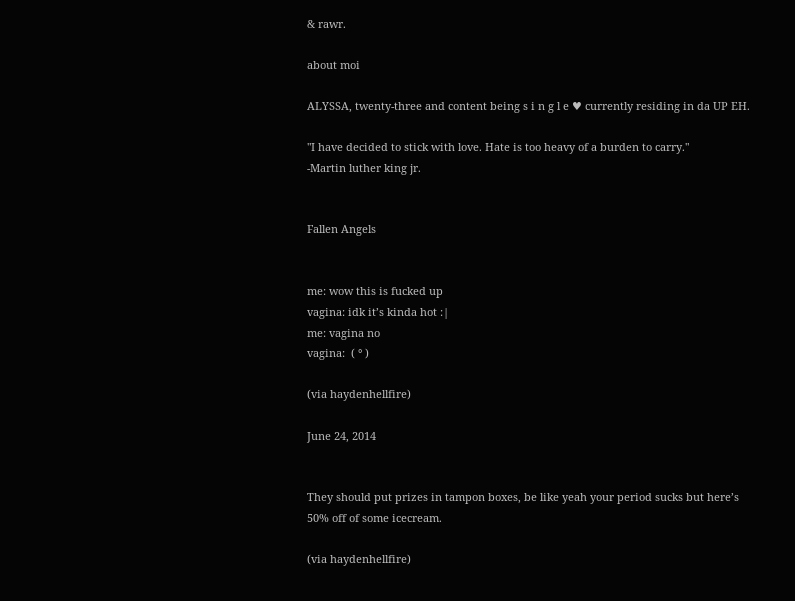& rawr.

about moi

ALYSSA, twenty-three and content being s i n g l e ♥ currently residing in da UP EH.

"I have decided to stick with love. Hate is too heavy of a burden to carry."
-Martin luther king jr.


Fallen Angels


me: wow this is fucked up
vagina: idk it’s kinda hot :|
me: vagina no
vagina:  ( ° )

(via haydenhellfire)

June 24, 2014


They should put prizes in tampon boxes, be like yeah your period sucks but here’s 50% off of some icecream.

(via haydenhellfire)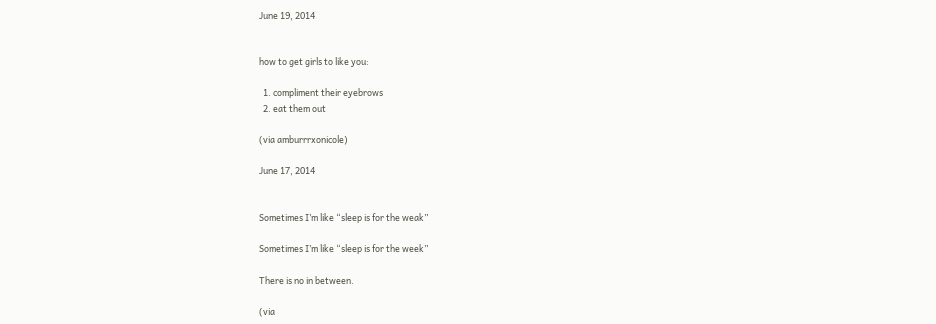June 19, 2014


how to get girls to like you:

  1. compliment their eyebrows
  2. eat them out

(via amburrrxonicole)

June 17, 2014


Sometimes I’m like “sleep is for the weak”

Sometimes I’m like “sleep is for the week”

There is no in between.

(via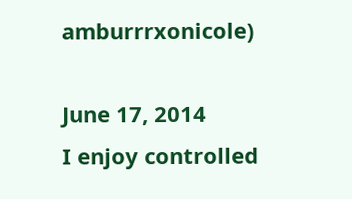amburrrxonicole)

June 17, 2014
I enjoy controlled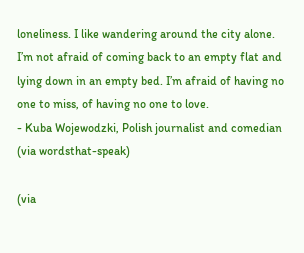loneliness. I like wandering around the city alone. I’m not afraid of coming back to an empty flat and lying down in an empty bed. I’m afraid of having no one to miss, of having no one to love.
- Kuba Wojewodzki, Polish journalist and comedian (via wordsthat-speak)

(via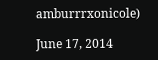amburrrxonicole)

June 17, 2014